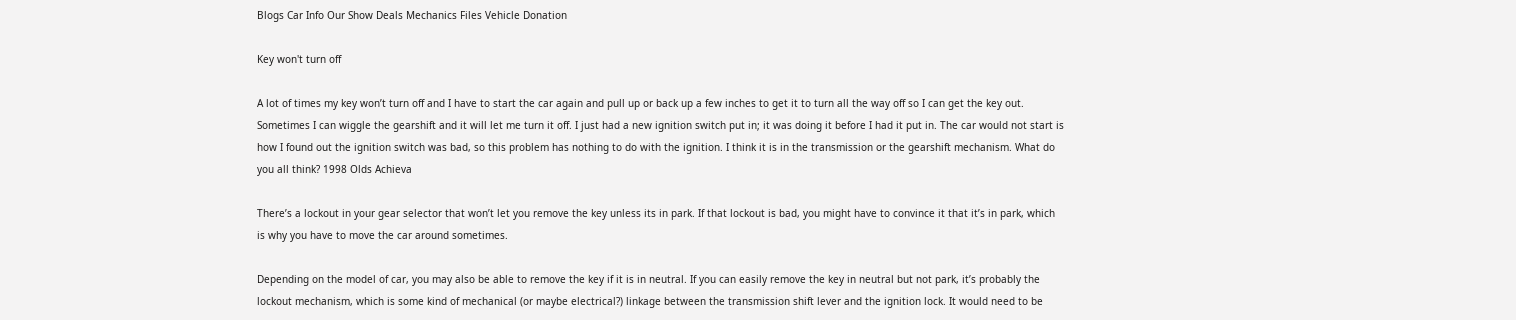Blogs Car Info Our Show Deals Mechanics Files Vehicle Donation

Key won't turn off

A lot of times my key won’t turn off and I have to start the car again and pull up or back up a few inches to get it to turn all the way off so I can get the key out. Sometimes I can wiggle the gearshift and it will let me turn it off. I just had a new ignition switch put in; it was doing it before I had it put in. The car would not start is how I found out the ignition switch was bad, so this problem has nothing to do with the ignition. I think it is in the transmission or the gearshift mechanism. What do you all think? 1998 Olds Achieva

There’s a lockout in your gear selector that won’t let you remove the key unless its in park. If that lockout is bad, you might have to convince it that it’s in park, which is why you have to move the car around sometimes.

Depending on the model of car, you may also be able to remove the key if it is in neutral. If you can easily remove the key in neutral but not park, it’s probably the lockout mechanism, which is some kind of mechanical (or maybe electrical?) linkage between the transmission shift lever and the ignition lock. It would need to be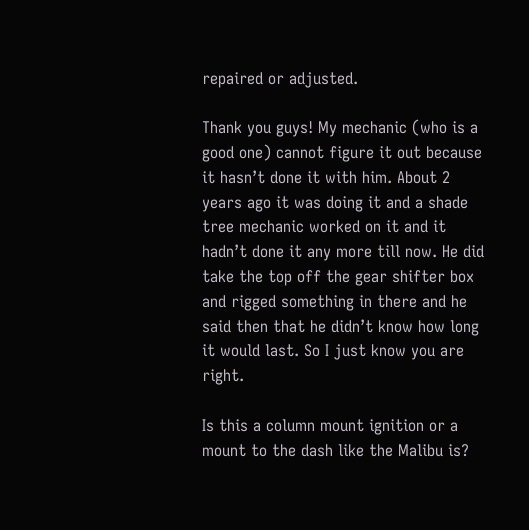repaired or adjusted.

Thank you guys! My mechanic (who is a good one) cannot figure it out because it hasn’t done it with him. About 2 years ago it was doing it and a shade tree mechanic worked on it and it hadn’t done it any more till now. He did take the top off the gear shifter box and rigged something in there and he said then that he didn’t know how long it would last. So I just know you are right.

Is this a column mount ignition or a mount to the dash like the Malibu is?